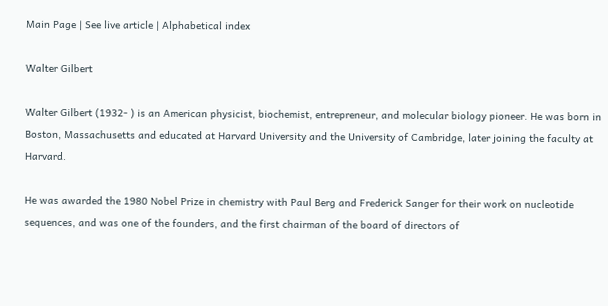Main Page | See live article | Alphabetical index

Walter Gilbert

Walter Gilbert (1932- ) is an American physicist, biochemist, entrepreneur, and molecular biology pioneer. He was born in Boston, Massachusetts and educated at Harvard University and the University of Cambridge, later joining the faculty at Harvard.

He was awarded the 1980 Nobel Prize in chemistry with Paul Berg and Frederick Sanger for their work on nucleotide sequences, and was one of the founders, and the first chairman of the board of directors of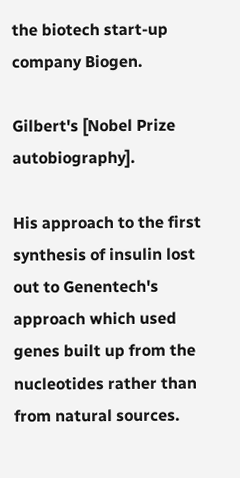the biotech start-up company Biogen.

Gilbert's [Nobel Prize autobiography].

His approach to the first synthesis of insulin lost out to Genentech's approach which used genes built up from the nucleotides rather than from natural sources.